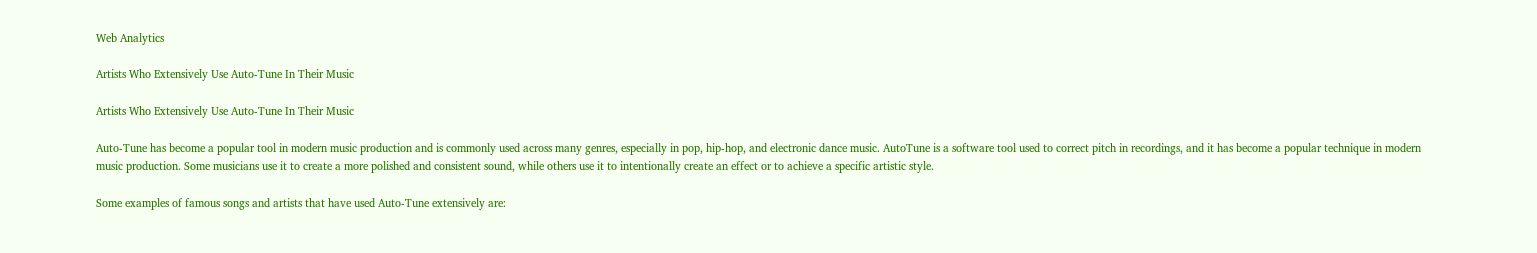Web Analytics

Artists Who Extensively Use Auto-Tune In Their Music

Artists Who Extensively Use Auto-Tune In Their Music

Auto-Tune has become a popular tool in modern music production and is commonly used across many genres, especially in pop, hip-hop, and electronic dance music. AutoTune is a software tool used to correct pitch in recordings, and it has become a popular technique in modern music production. Some musicians use it to create a more polished and consistent sound, while others use it to intentionally create an effect or to achieve a specific artistic style.

Some examples of famous songs and artists that have used Auto-Tune extensively are: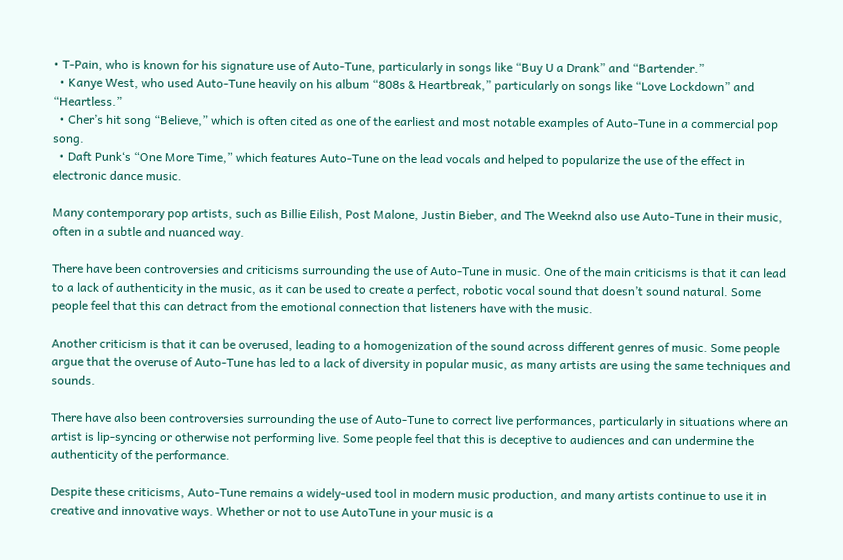• T-Pain, who is known for his signature use of Auto-Tune, particularly in songs like “Buy U a Drank” and “Bartender.”
  • Kanye West, who used Auto-Tune heavily on his album “808s & Heartbreak,” particularly on songs like “Love Lockdown” and “Heartless.”
  • Cher’s hit song “Believe,” which is often cited as one of the earliest and most notable examples of Auto-Tune in a commercial pop song.
  • Daft Punk‘s “One More Time,” which features Auto-Tune on the lead vocals and helped to popularize the use of the effect in electronic dance music.

Many contemporary pop artists, such as Billie Eilish, Post Malone, Justin Bieber, and The Weeknd also use Auto-Tune in their music, often in a subtle and nuanced way.

There have been controversies and criticisms surrounding the use of Auto-Tune in music. One of the main criticisms is that it can lead to a lack of authenticity in the music, as it can be used to create a perfect, robotic vocal sound that doesn’t sound natural. Some people feel that this can detract from the emotional connection that listeners have with the music.

Another criticism is that it can be overused, leading to a homogenization of the sound across different genres of music. Some people argue that the overuse of Auto-Tune has led to a lack of diversity in popular music, as many artists are using the same techniques and sounds.

There have also been controversies surrounding the use of Auto-Tune to correct live performances, particularly in situations where an artist is lip-syncing or otherwise not performing live. Some people feel that this is deceptive to audiences and can undermine the authenticity of the performance.

Despite these criticisms, Auto-Tune remains a widely-used tool in modern music production, and many artists continue to use it in creative and innovative ways. Whether or not to use AutoTune in your music is a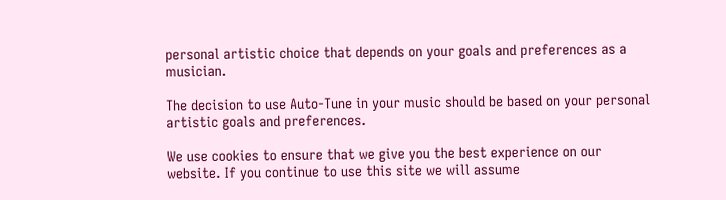personal artistic choice that depends on your goals and preferences as a musician.

The decision to use Auto-Tune in your music should be based on your personal artistic goals and preferences.

We use cookies to ensure that we give you the best experience on our website. If you continue to use this site we will assume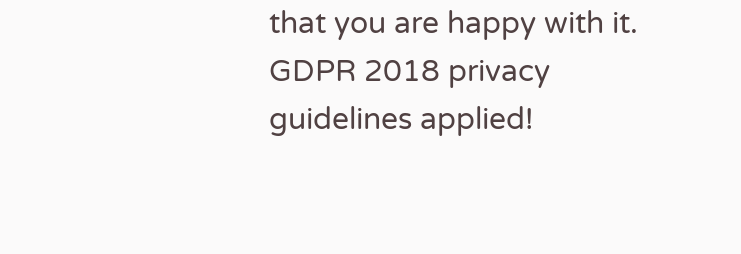that you are happy with it. GDPR 2018 privacy guidelines applied!